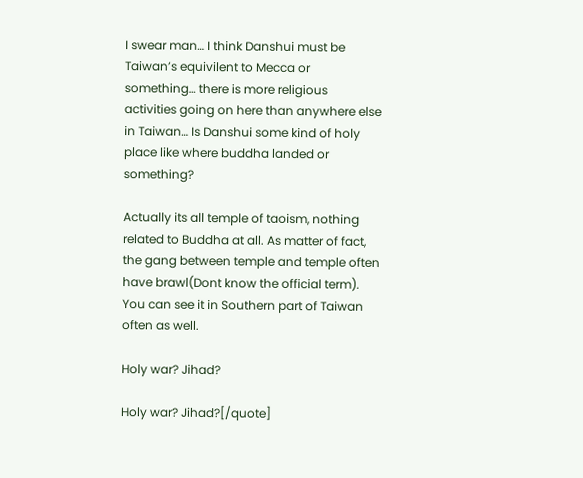I swear man… I think Danshui must be Taiwan’s equivilent to Mecca or something… there is more religious activities going on here than anywhere else in Taiwan… Is Danshui some kind of holy place like where buddha landed or something?

Actually its all temple of taoism, nothing related to Buddha at all. As matter of fact, the gang between temple and temple often have brawl(Dont know the official term). You can see it in Southern part of Taiwan often as well.

Holy war? Jihad?

Holy war? Jihad?[/quote]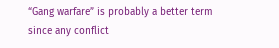“Gang warfare” is probably a better term since any conflict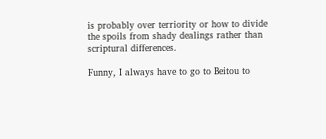is probably over terriority or how to divide the spoils from shady dealings rather than scriptural differences.

Funny, I always have to go to Beitou to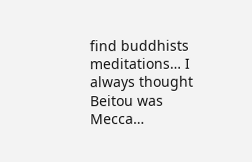find buddhists meditations… I always thought Beitou was Mecca…